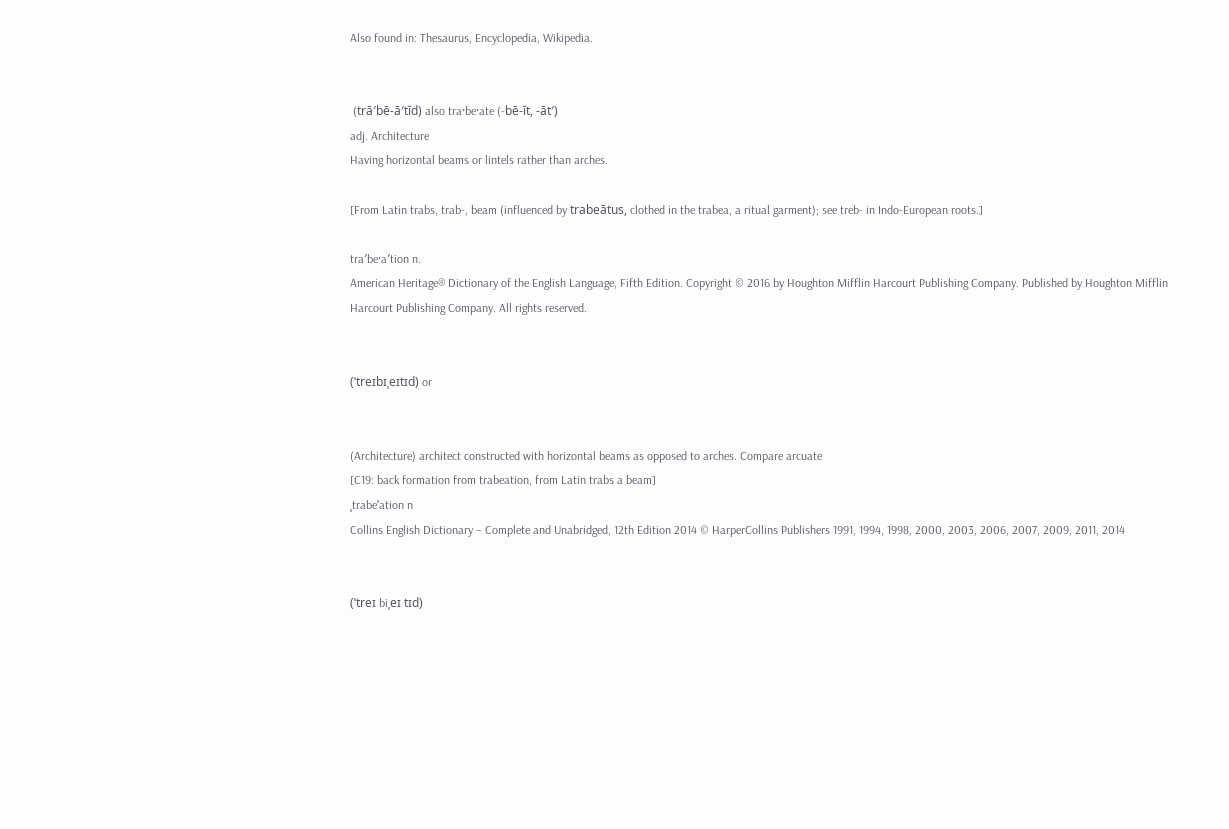Also found in: Thesaurus, Encyclopedia, Wikipedia.


 (trā′bē-ā′tĭd) also tra·be·ate (-bē-ĭt, -āt′)
adj. Architecture
Having horizontal beams or lintels rather than arches.

[From Latin trabs, trab-, beam (influenced by trabeātus, clothed in the trabea, a ritual garment); see treb- in Indo-European roots.]

tra′be·a′tion n.
American Heritage® Dictionary of the English Language, Fifth Edition. Copyright © 2016 by Houghton Mifflin Harcourt Publishing Company. Published by Houghton Mifflin Harcourt Publishing Company. All rights reserved.


(ˈtreɪbɪˌeɪtɪd) or


(Architecture) architect constructed with horizontal beams as opposed to arches. Compare arcuate
[C19: back formation from trabeation, from Latin trabs a beam]
ˌtrabeˈation n
Collins English Dictionary – Complete and Unabridged, 12th Edition 2014 © HarperCollins Publishers 1991, 1994, 1998, 2000, 2003, 2006, 2007, 2009, 2011, 2014


(ˈtreɪ biˌeɪ tɪd)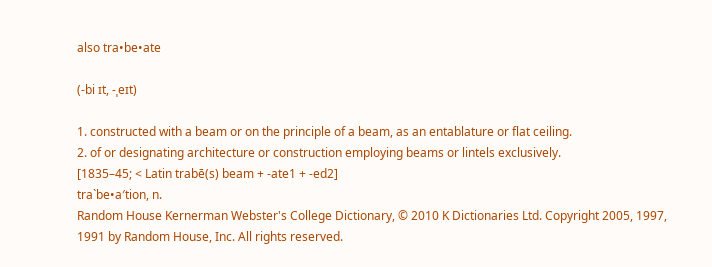also tra•be•ate

(-bi ɪt, -ˌeɪt)

1. constructed with a beam or on the principle of a beam, as an entablature or flat ceiling.
2. of or designating architecture or construction employing beams or lintels exclusively.
[1835–45; < Latin trabē(s) beam + -ate1 + -ed2]
tra`be•a′tion, n.
Random House Kernerman Webster's College Dictionary, © 2010 K Dictionaries Ltd. Copyright 2005, 1997, 1991 by Random House, Inc. All rights reserved.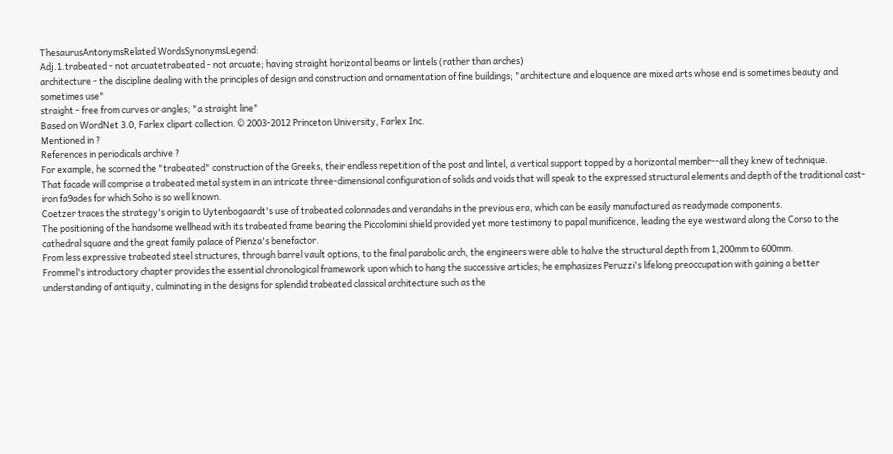ThesaurusAntonymsRelated WordsSynonymsLegend:
Adj.1.trabeated - not arcuatetrabeated - not arcuate; having straight horizontal beams or lintels (rather than arches)
architecture - the discipline dealing with the principles of design and construction and ornamentation of fine buildings; "architecture and eloquence are mixed arts whose end is sometimes beauty and sometimes use"
straight - free from curves or angles; "a straight line"
Based on WordNet 3.0, Farlex clipart collection. © 2003-2012 Princeton University, Farlex Inc.
Mentioned in ?
References in periodicals archive ?
For example, he scorned the "trabeated" construction of the Greeks, their endless repetition of the post and lintel, a vertical support topped by a horizontal member--all they knew of technique.
That facade will comprise a trabeated metal system in an intricate three-dimensional configuration of solids and voids that will speak to the expressed structural elements and depth of the traditional cast-iron fa9ades for which Soho is so well known.
Coetzer traces the strategy's origin to Uytenbogaardt's use of trabeated colonnades and verandahs in the previous era, which can be easily manufactured as readymade components.
The positioning of the handsome wellhead with its trabeated frame bearing the Piccolomini shield provided yet more testimony to papal munificence, leading the eye westward along the Corso to the cathedral square and the great family palace of Pienza's benefactor.
From less expressive trabeated steel structures, through barrel vault options, to the final parabolic arch, the engineers were able to halve the structural depth from 1,200mm to 600mm.
Frommel's introductory chapter provides the essential chronological framework upon which to hang the successive articles; he emphasizes Peruzzi's lifelong preoccupation with gaining a better understanding of antiquity, culminating in the designs for splendid trabeated classical architecture such as the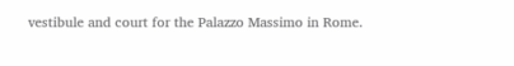vestibule and court for the Palazzo Massimo in Rome.